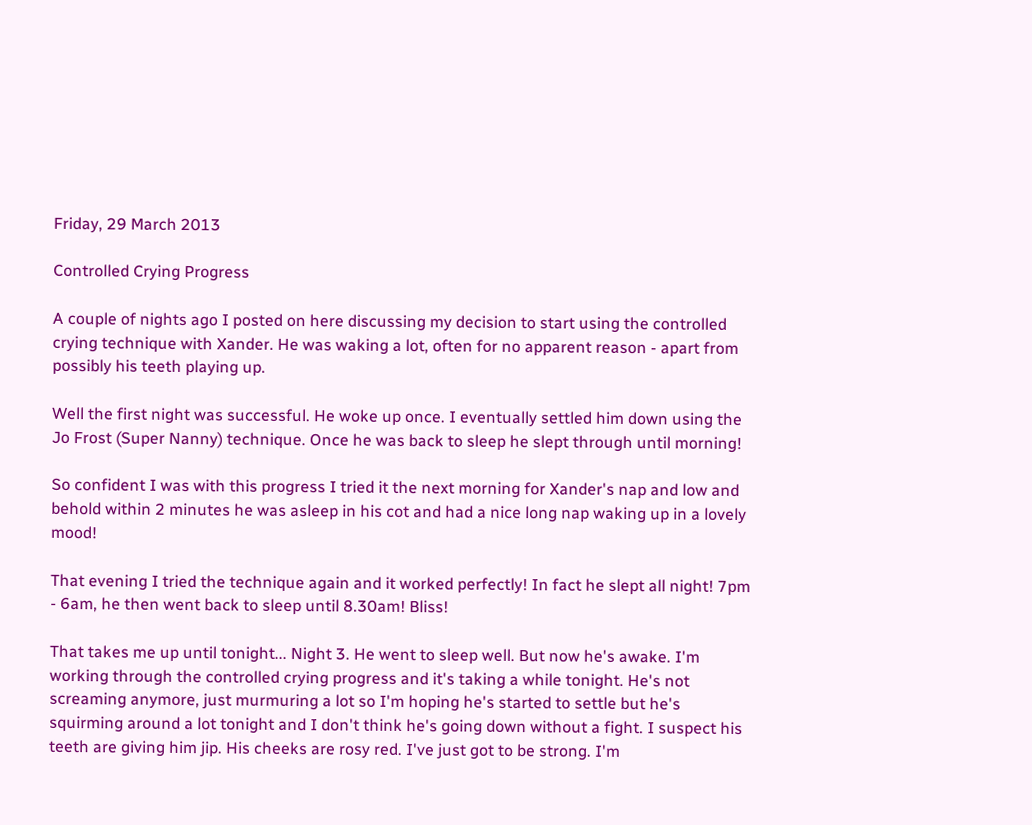Friday, 29 March 2013

Controlled Crying Progress

A couple of nights ago I posted on here discussing my decision to start using the controlled crying technique with Xander. He was waking a lot, often for no apparent reason - apart from possibly his teeth playing up.

Well the first night was successful. He woke up once. I eventually settled him down using the Jo Frost (Super Nanny) technique. Once he was back to sleep he slept through until morning!

So confident I was with this progress I tried it the next morning for Xander's nap and low and behold within 2 minutes he was asleep in his cot and had a nice long nap waking up in a lovely mood!

That evening I tried the technique again and it worked perfectly! In fact he slept all night! 7pm - 6am, he then went back to sleep until 8.30am! Bliss!

That takes me up until tonight... Night 3. He went to sleep well. But now he's awake. I'm working through the controlled crying progress and it's taking a while tonight. He's not screaming anymore, just murmuring a lot so I'm hoping he's started to settle but he's squirming around a lot tonight and I don't think he's going down without a fight. I suspect his teeth are giving him jip. His cheeks are rosy red. I've just got to be strong. I'm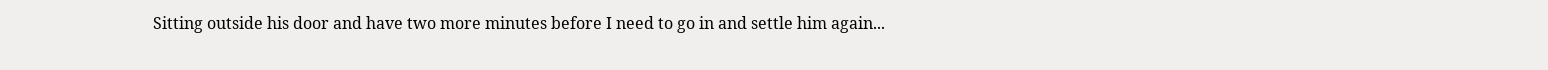Sitting outside his door and have two more minutes before I need to go in and settle him again...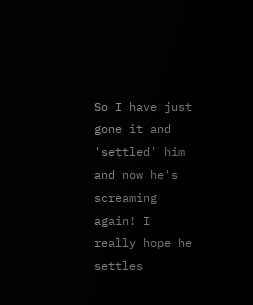So I have just gone it and 'settled' him
and now he's screaming again! I really hope he settles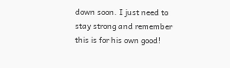down soon. I just need to stay strong and remember this is for his own good!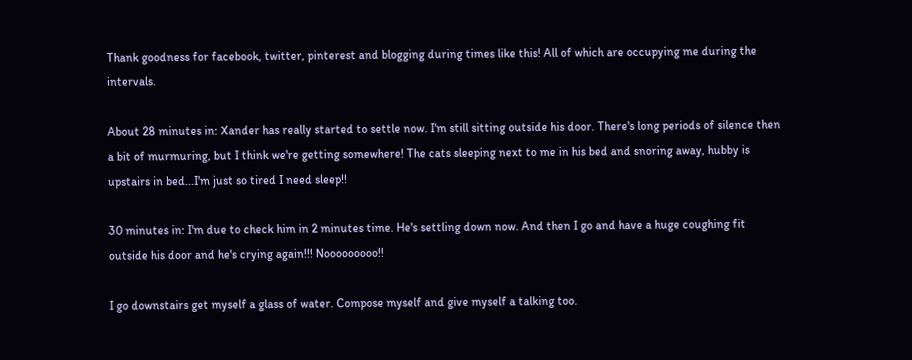Thank goodness for facebook, twitter, pinterest and blogging during times like this! All of which are occupying me during the intervals.

About 28 minutes in: Xander has really started to settle now. I'm still sitting outside his door. There's long periods of silence then a bit of murmuring, but I think we're getting somewhere! The cats sleeping next to me in his bed and snoring away, hubby is upstairs in bed...I'm just so tired I need sleep!!

30 minutes in: I'm due to check him in 2 minutes time. He's settling down now. And then I go and have a huge coughing fit outside his door and he's crying again!!! Nooooooooo!!

I go downstairs get myself a glass of water. Compose myself and give myself a talking too.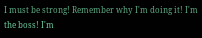I must be strong! Remember why I'm doing it! I'm the boss! I'm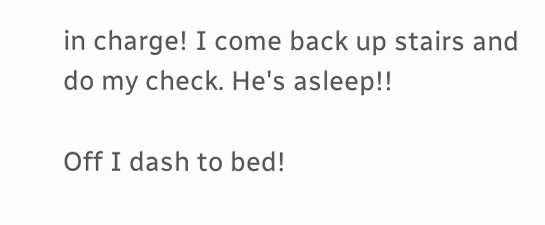in charge! I come back up stairs and do my check. He's asleep!!

Off I dash to bed!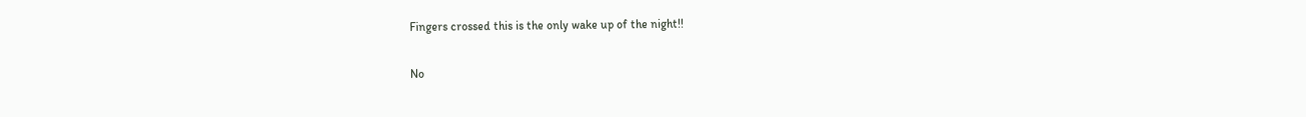Fingers crossed this is the only wake up of the night!!

No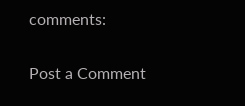comments:

Post a Comment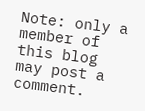Note: only a member of this blog may post a comment.